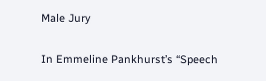Male Jury

In Emmeline Pankhurst’s “Speech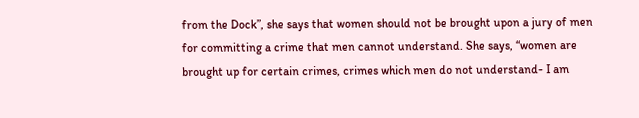from the Dock”, she says that women should not be brought upon a jury of men for committing a crime that men cannot understand. She says, “women are brought up for certain crimes, crimes which men do not understand- I am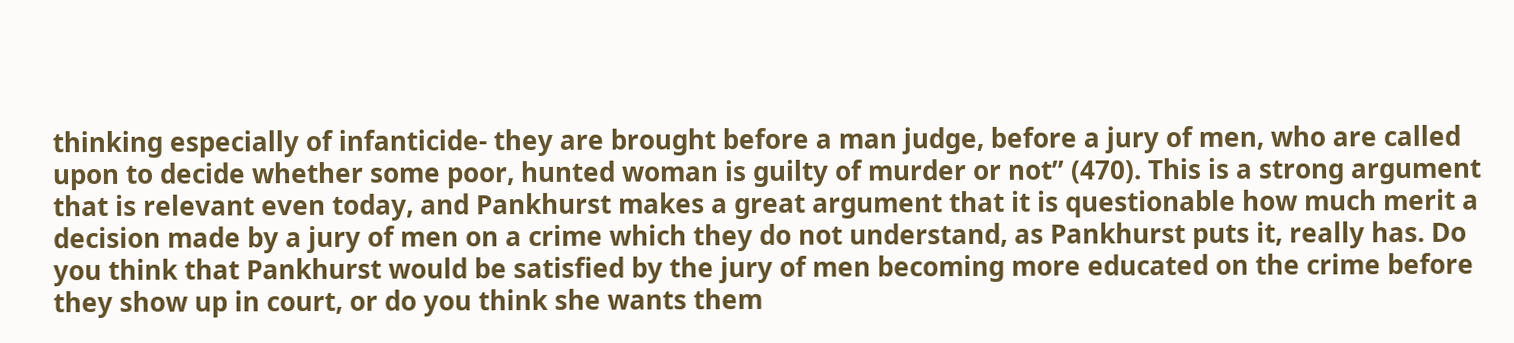thinking especially of infanticide- they are brought before a man judge, before a jury of men, who are called upon to decide whether some poor, hunted woman is guilty of murder or not” (470). This is a strong argument that is relevant even today, and Pankhurst makes a great argument that it is questionable how much merit a decision made by a jury of men on a crime which they do not understand, as Pankhurst puts it, really has. Do you think that Pankhurst would be satisfied by the jury of men becoming more educated on the crime before they show up in court, or do you think she wants them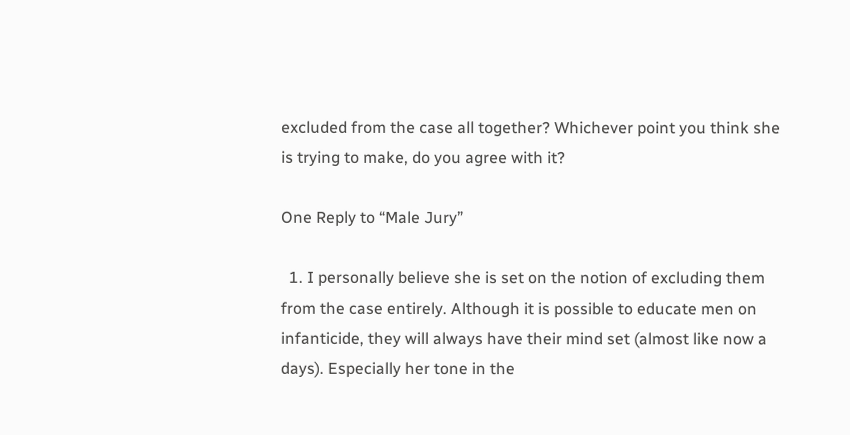excluded from the case all together? Whichever point you think she is trying to make, do you agree with it?

One Reply to “Male Jury”

  1. I personally believe she is set on the notion of excluding them from the case entirely. Although it is possible to educate men on infanticide, they will always have their mind set (almost like now a days). Especially her tone in the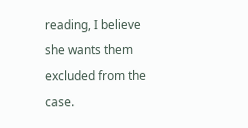reading, I believe she wants them excluded from the case.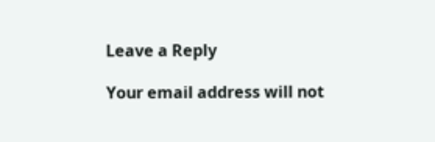Leave a Reply

Your email address will not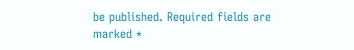be published. Required fields are marked *